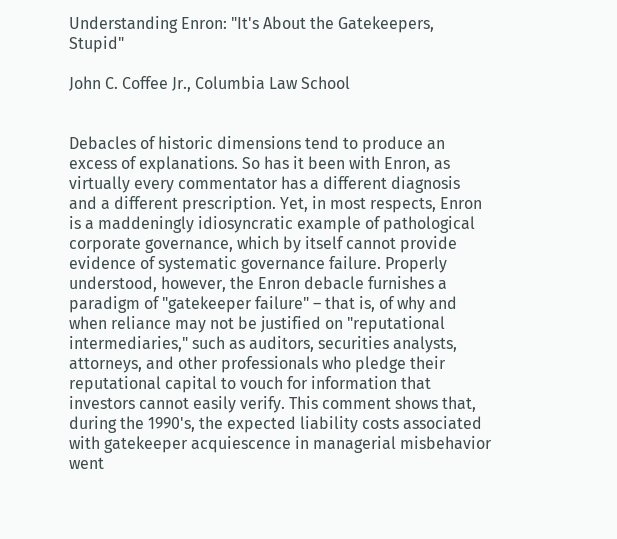Understanding Enron: "It's About the Gatekeepers, Stupid"

John C. Coffee Jr., Columbia Law School


Debacles of historic dimensions tend to produce an excess of explanations. So has it been with Enron, as virtually every commentator has a different diagnosis and a different prescription. Yet, in most respects, Enron is a maddeningly idiosyncratic example of pathological corporate governance, which by itself cannot provide evidence of systematic governance failure. Properly understood, however, the Enron debacle furnishes a paradigm of "gatekeeper failure" – that is, of why and when reliance may not be justified on "reputational intermediaries," such as auditors, securities analysts, attorneys, and other professionals who pledge their reputational capital to vouch for information that investors cannot easily verify. This comment shows that, during the 1990's, the expected liability costs associated with gatekeeper acquiescence in managerial misbehavior went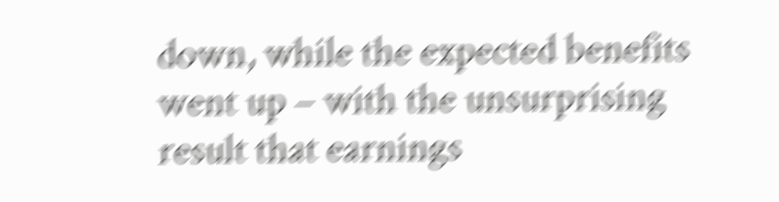down, while the expected benefits went up – with the unsurprising result that earnings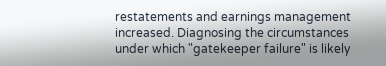restatements and earnings management increased. Diagnosing the circumstances under which "gatekeeper failure" is likely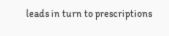leads in turn to prescriptions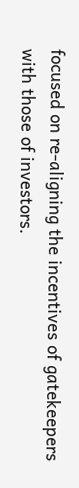focused on re-aligning the incentives of gatekeepers with those of investors.